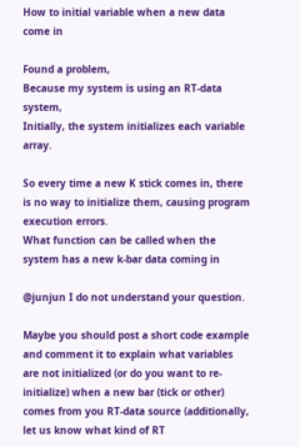How to initial variable when a new data come in

Found a problem,
Because my system is using an RT-data system,
Initially, the system initializes each variable array.

So every time a new K stick comes in, there is no way to initialize them, causing program execution errors.
What function can be called when the system has a new k-bar data coming in

@junjun I do not understand your question.

Maybe you should post a short code example and comment it to explain what variables are not initialized (or do you want to re-initialize) when a new bar (tick or other) comes from you RT-data source (additionally, let us know what kind of RT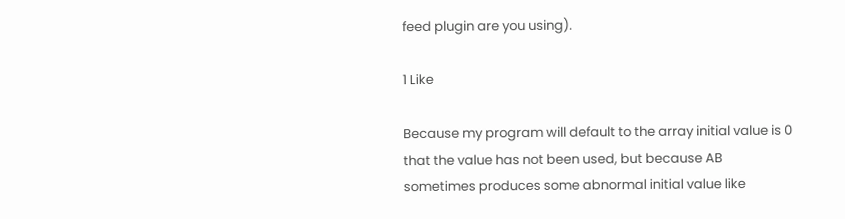feed plugin are you using).

1 Like

Because my program will default to the array initial value is 0 that the value has not been used, but because AB sometimes produces some abnormal initial value like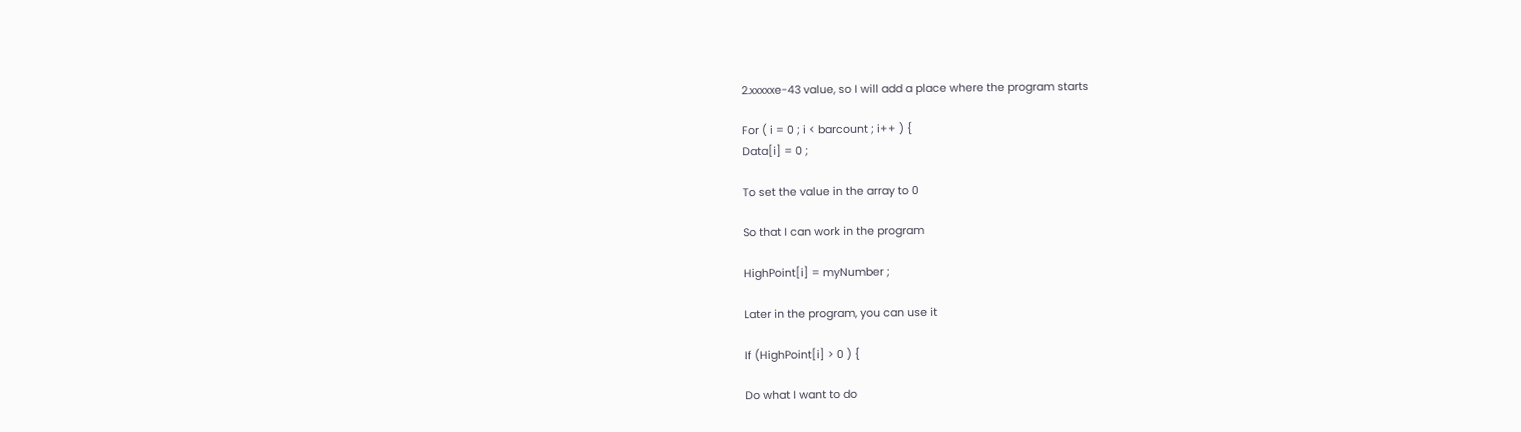2.xxxxxe-43 value, so I will add a place where the program starts

For ( i = 0 ; i < barcount ; i++ ) {
Data[i] = 0 ;

To set the value in the array to 0

So that I can work in the program

HighPoint[i] = myNumber ;

Later in the program, you can use it

If (HighPoint[i] > 0 ) {

Do what I want to do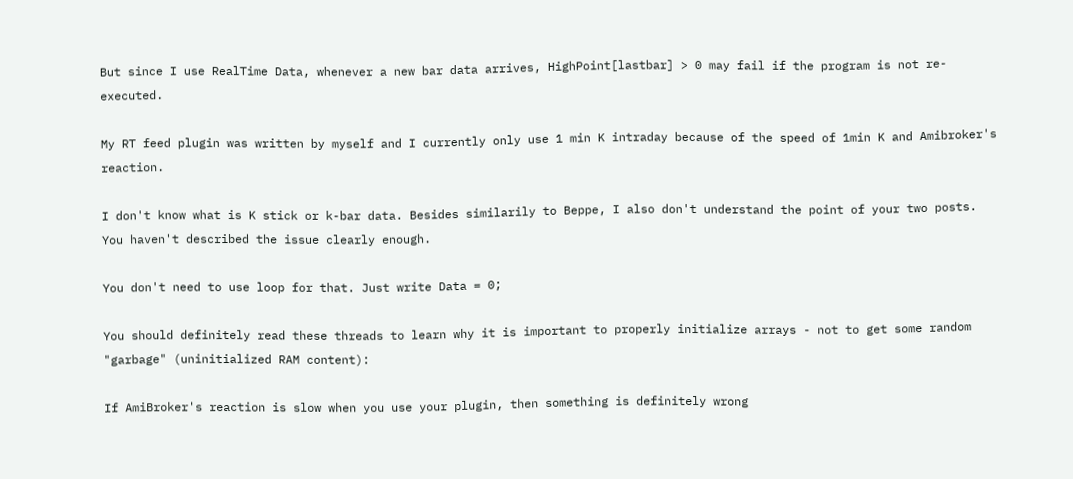But since I use RealTime Data, whenever a new bar data arrives, HighPoint[lastbar] > 0 may fail if the program is not re-executed.

My RT feed plugin was written by myself and I currently only use 1 min K intraday because of the speed of 1min K and Amibroker's reaction.

I don't know what is K stick or k-bar data. Besides similarily to Beppe, I also don't understand the point of your two posts. You haven't described the issue clearly enough.

You don't need to use loop for that. Just write Data = 0;

You should definitely read these threads to learn why it is important to properly initialize arrays - not to get some random "garbage" (uninitialized RAM content):

If AmiBroker's reaction is slow when you use your plugin, then something is definitely wrong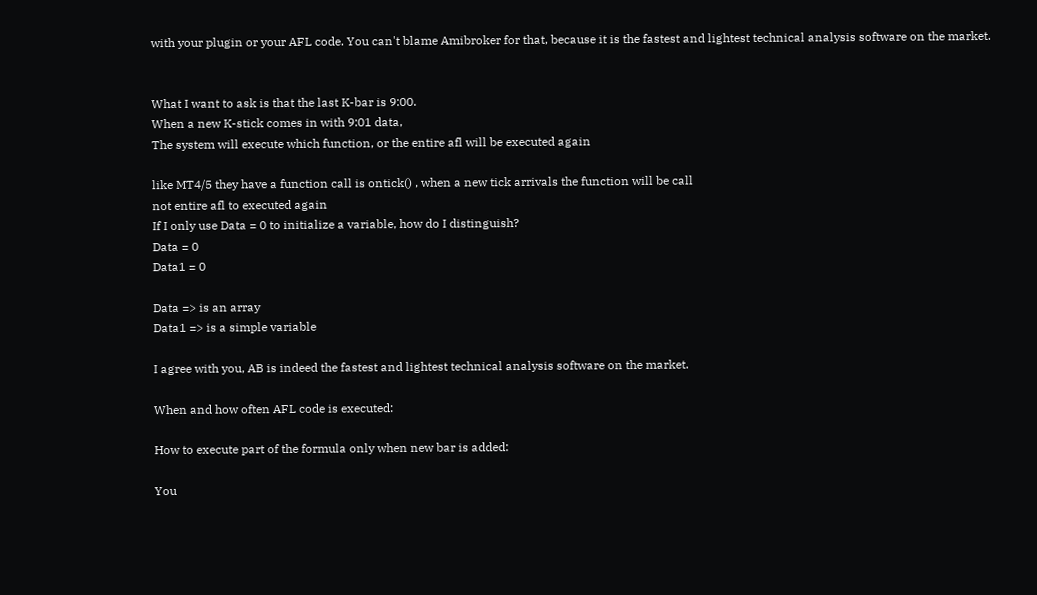with your plugin or your AFL code. You can't blame Amibroker for that, because it is the fastest and lightest technical analysis software on the market.


What I want to ask is that the last K-bar is 9:00.
When a new K-stick comes in with 9:01 data,
The system will execute which function, or the entire afl will be executed again

like MT4/5 they have a function call is ontick() , when a new tick arrivals the function will be call
not entire afl to executed again
If I only use Data = 0 to initialize a variable, how do I distinguish?
Data = 0
Data1 = 0

Data => is an array
Data1 => is a simple variable

I agree with you, AB is indeed the fastest and lightest technical analysis software on the market.

When and how often AFL code is executed:

How to execute part of the formula only when new bar is added:

You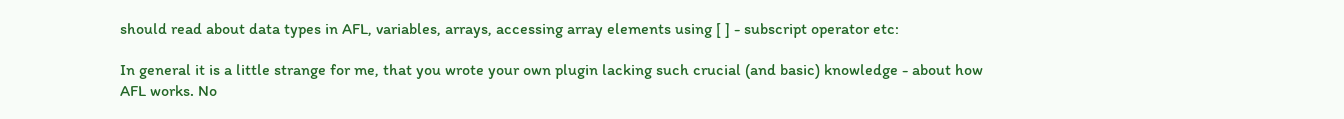should read about data types in AFL, variables, arrays, accessing array elements using [ ] - subscript operator etc:

In general it is a little strange for me, that you wrote your own plugin lacking such crucial (and basic) knowledge - about how AFL works. No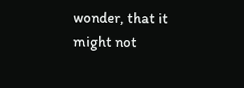wonder, that it might not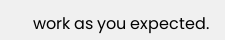work as you expected.